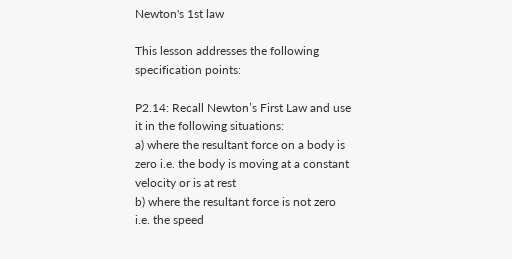Newton's 1st law

This lesson addresses the following specification points:

P2.14: Recall Newton’s First Law and use it in the following situations:
a) where the resultant force on a body is zero i.e. the body is moving at a constant velocity or is at rest
b) where the resultant force is not zero i.e. the speed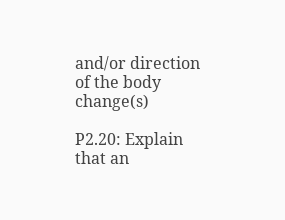and/or direction of the body change(s)

P2.20: Explain that an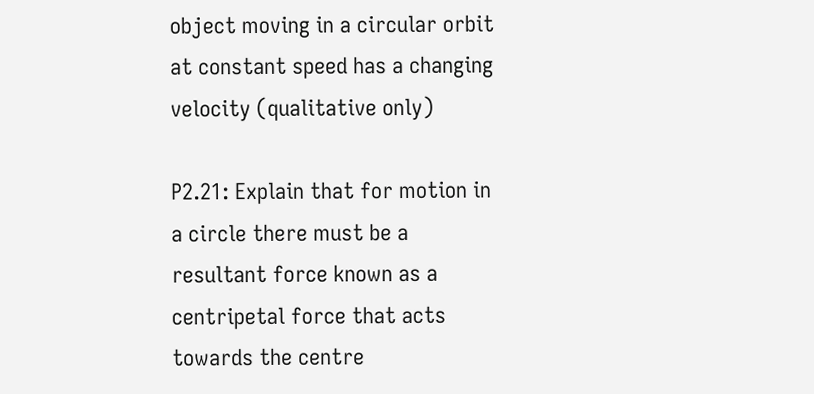object moving in a circular orbit at constant speed has a changing velocity (qualitative only)

P2.21: Explain that for motion in a circle there must be a resultant force known as a centripetal force that acts towards the centre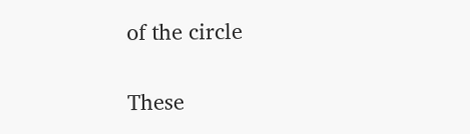of the circle

These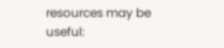resources may be useful: